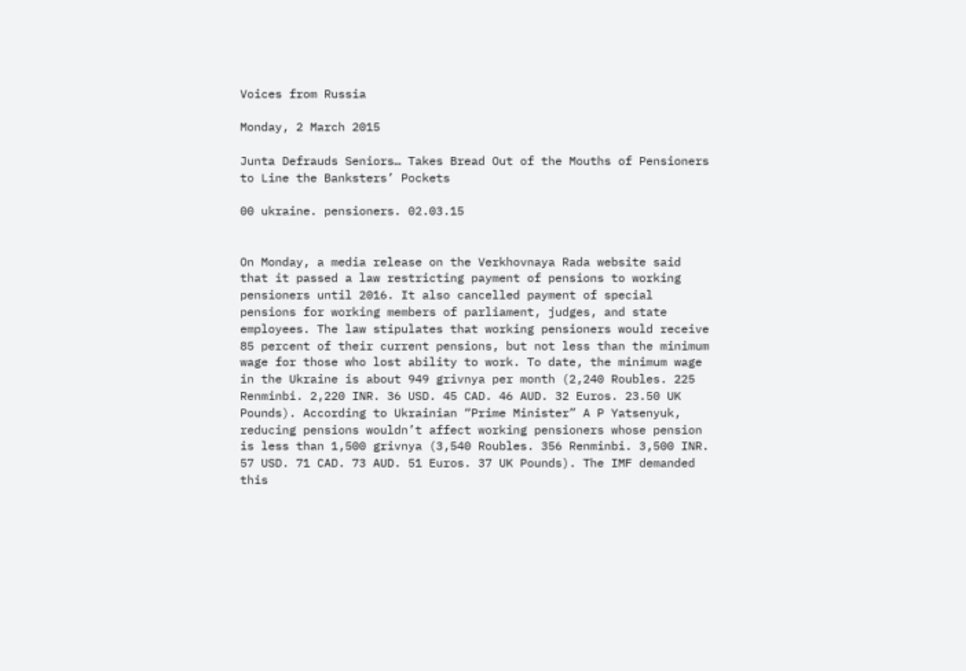Voices from Russia

Monday, 2 March 2015

Junta Defrauds Seniors… Takes Bread Out of the Mouths of Pensioners to Line the Banksters’ Pockets

00 ukraine. pensioners. 02.03.15


On Monday, a media release on the Verkhovnaya Rada website said that it passed a law restricting payment of pensions to working pensioners until 2016. It also cancelled payment of special pensions for working members of parliament, judges, and state employees. The law stipulates that working pensioners would receive 85 percent of their current pensions, but not less than the minimum wage for those who lost ability to work. To date, the minimum wage in the Ukraine is about 949 grivnya per month (2,240 Roubles. 225 Renminbi. 2,220 INR. 36 USD. 45 CAD. 46 AUD. 32 Euros. 23.50 UK Pounds). According to Ukrainian “Prime Minister” A P Yatsenyuk, reducing pensions wouldn’t affect working pensioners whose pension is less than 1,500 grivnya (3,540 Roubles. 356 Renminbi. 3,500 INR. 57 USD. 71 CAD. 73 AUD. 51 Euros. 37 UK Pounds). The IMF demanded this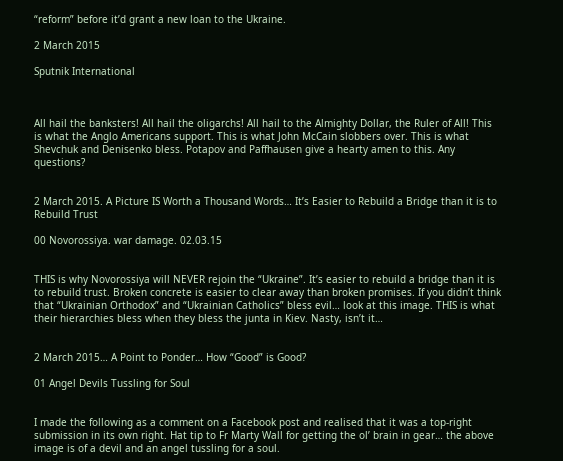“reform” before it’d grant a new loan to the Ukraine.

2 March 2015

Sputnik International



All hail the banksters! All hail the oligarchs! All hail to the Almighty Dollar, the Ruler of All! This is what the Anglo Americans support. This is what John McCain slobbers over. This is what Shevchuk and Denisenko bless. Potapov and Paffhausen give a hearty amen to this. Any questions?


2 March 2015. A Picture IS Worth a Thousand Words… It’s Easier to Rebuild a Bridge than it is to Rebuild Trust

00 Novorossiya. war damage. 02.03.15


THIS is why Novorossiya will NEVER rejoin the “Ukraine”. It’s easier to rebuild a bridge than it is to rebuild trust. Broken concrete is easier to clear away than broken promises. If you didn’t think that “Ukrainian Orthodox” and “Ukrainian Catholics” bless evil… look at this image. THIS is what their hierarchies bless when they bless the junta in Kiev. Nasty, isn’t it…


2 March 2015… A Point to Ponder… How “Good” is Good?

01 Angel Devils Tussling for Soul


I made the following as a comment on a Facebook post and realised that it was a top-right submission in its own right. Hat tip to Fr Marty Wall for getting the ol’ brain in gear… the above image is of a devil and an angel tussling for a soul.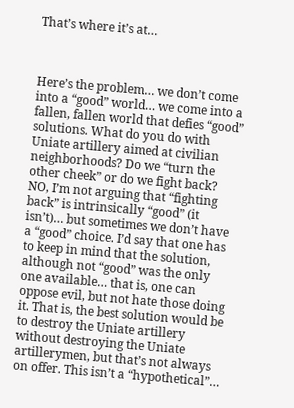That’s where it’s at…



Here’s the problem… we don’t come into a “good” world… we come into a fallen, fallen world that defies “good” solutions. What do you do with Uniate artillery aimed at civilian neighborhoods? Do we “turn the other cheek” or do we fight back? NO, I’m not arguing that “fighting back” is intrinsically “good” (it isn’t)… but sometimes we don’t have a “good” choice. I’d say that one has to keep in mind that the solution, although not “good” was the only one available… that is, one can oppose evil, but not hate those doing it. That is, the best solution would be to destroy the Uniate artillery without destroying the Uniate artillerymen, but that’s not always on offer. This isn’t a “hypothetical”…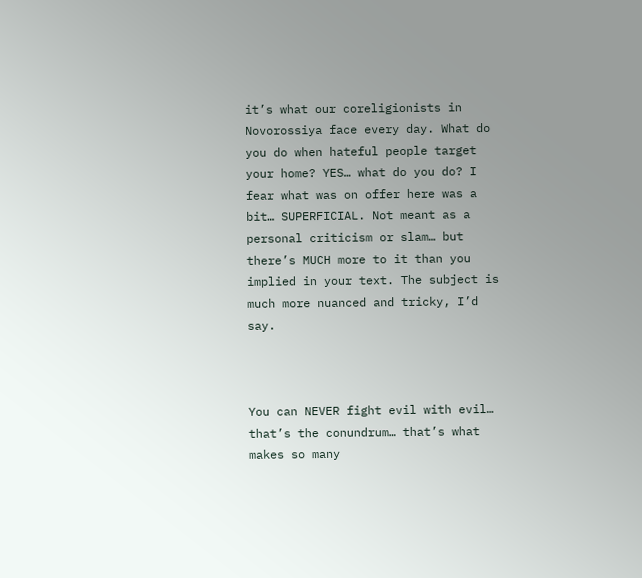it’s what our coreligionists in Novorossiya face every day. What do you do when hateful people target your home? YES… what do you do? I fear what was on offer here was a bit… SUPERFICIAL. Not meant as a personal criticism or slam… but there’s MUCH more to it than you implied in your text. The subject is much more nuanced and tricky, I’d say.



You can NEVER fight evil with evil… that’s the conundrum… that’s what makes so many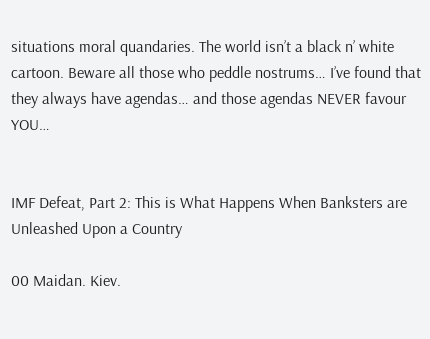situations moral quandaries. The world isn’t a black n’ white cartoon. Beware all those who peddle nostrums… I’ve found that they always have agendas… and those agendas NEVER favour YOU…


IMF Defeat, Part 2: This is What Happens When Banksters are Unleashed Upon a Country

00 Maidan. Kiev.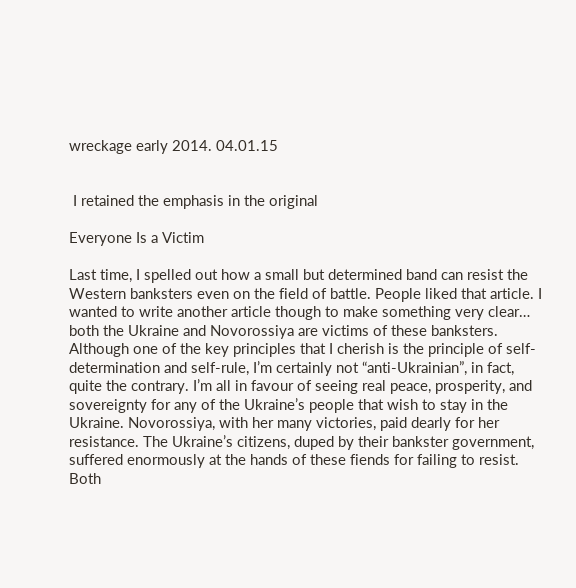wreckage early 2014. 04.01.15


 I retained the emphasis in the original

Everyone Is a Victim

Last time, I spelled out how a small but determined band can resist the Western banksters even on the field of battle. People liked that article. I wanted to write another article though to make something very clear… both the Ukraine and Novorossiya are victims of these banksters. Although one of the key principles that I cherish is the principle of self-determination and self-rule, I’m certainly not “anti-Ukrainian”, in fact, quite the contrary. I’m all in favour of seeing real peace, prosperity, and sovereignty for any of the Ukraine’s people that wish to stay in the Ukraine. Novorossiya, with her many victories, paid dearly for her resistance. The Ukraine’s citizens, duped by their bankster government, suffered enormously at the hands of these fiends for failing to resist. Both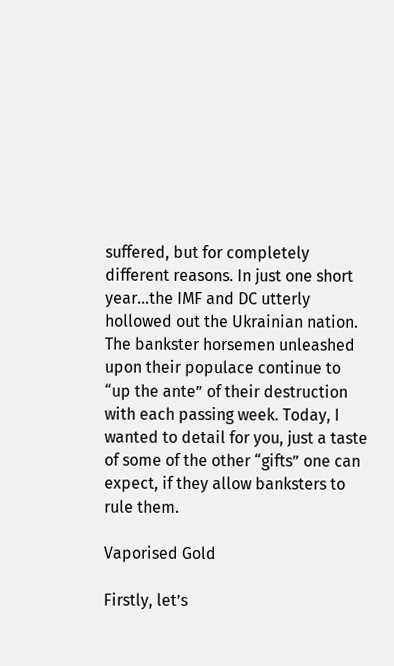suffered, but for completely different reasons. In just one short year…the IMF and DC utterly hollowed out the Ukrainian nation. The bankster horsemen unleashed upon their populace continue to “up the ante” of their destruction with each passing week. Today, I wanted to detail for you, just a taste of some of the other “gifts” one can expect, if they allow banksters to rule them.

Vaporised Gold

Firstly, let’s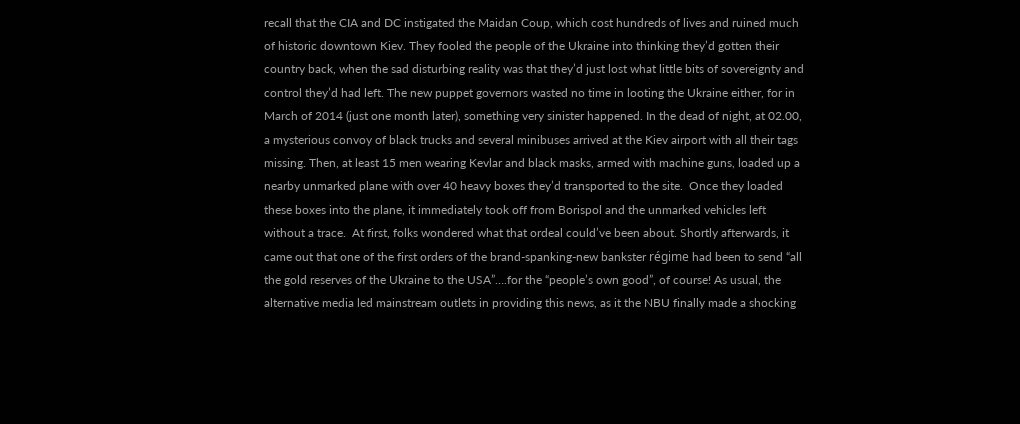recall that the CIA and DC instigated the Maidan Coup, which cost hundreds of lives and ruined much of historic downtown Kiev. They fooled the people of the Ukraine into thinking they’d gotten their country back, when the sad disturbing reality was that they’d just lost what little bits of sovereignty and control they’d had left. The new puppet governors wasted no time in looting the Ukraine either, for in March of 2014 (just one month later), something very sinister happened. In the dead of night, at 02.00, a mysterious convoy of black trucks and several minibuses arrived at the Kiev airport with all their tags missing. Then, at least 15 men wearing Kevlar and black masks, armed with machine guns, loaded up a nearby unmarked plane with over 40 heavy boxes they’d transported to the site.  Once they loaded these boxes into the plane, it immediately took off from Borispol and the unmarked vehicles left without a trace.  At first, folks wondered what that ordeal could’ve been about. Shortly afterwards, it came out that one of the first orders of the brand-spanking-new bankster régime had been to send “all the gold reserves of the Ukraine to the USA”….for the “people’s own good”, of course! As usual, the alternative media led mainstream outlets in providing this news, as it the NBU finally made a shocking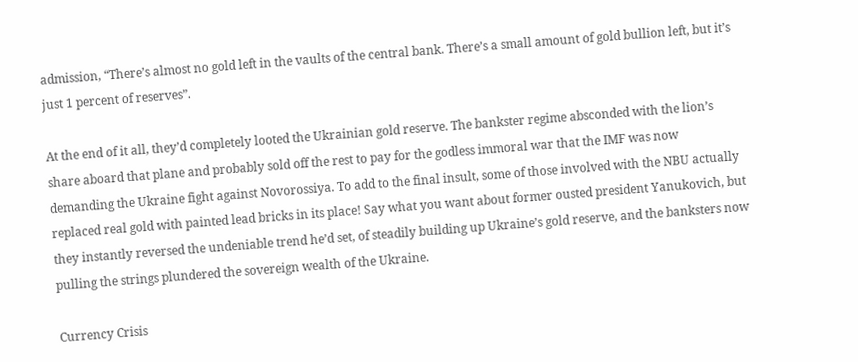admission, “There’s almost no gold left in the vaults of the central bank. There’s a small amount of gold bullion left, but it’s just 1 percent of reserves”.

At the end of it all, they’d completely looted the Ukrainian gold reserve. The bankster regime absconded with the lion’s share aboard that plane and probably sold off the rest to pay for the godless immoral war that the IMF was now demanding the Ukraine fight against Novorossiya. To add to the final insult, some of those involved with the NBU actually replaced real gold with painted lead bricks in its place! Say what you want about former ousted president Yanukovich, but they instantly reversed the undeniable trend he’d set, of steadily building up Ukraine’s gold reserve, and the banksters now pulling the strings plundered the sovereign wealth of the Ukraine.

Currency Crisis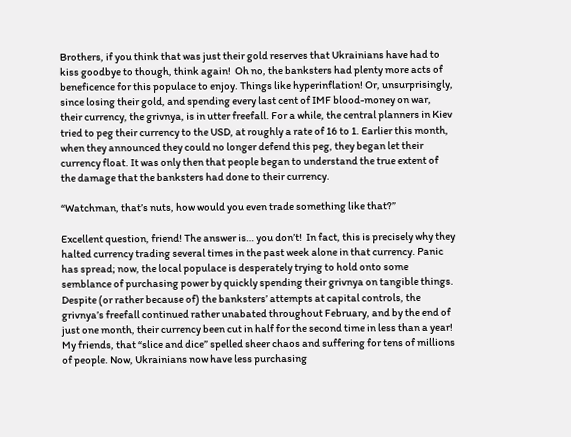Brothers, if you think that was just their gold reserves that Ukrainians have had to kiss goodbye to though, think again!  Oh no, the banksters had plenty more acts of beneficence for this populace to enjoy. Things like hyperinflation! Or, unsurprisingly, since losing their gold, and spending every last cent of IMF blood-money on war, their currency, the grivnya, is in utter freefall. For a while, the central planners in Kiev tried to peg their currency to the USD, at roughly a rate of 16 to 1. Earlier this month, when they announced they could no longer defend this peg, they began let their currency float. It was only then that people began to understand the true extent of the damage that the banksters had done to their currency.

“Watchman, that’s nuts, how would you even trade something like that?”

Excellent question, friend! The answer is… you don’t!  In fact, this is precisely why they halted currency trading several times in the past week alone in that currency. Panic has spread; now, the local populace is desperately trying to hold onto some semblance of purchasing power by quickly spending their grivnya on tangible things. Despite (or rather because of) the banksters’ attempts at capital controls, the grivnya’s freefall continued rather unabated throughout February, and by the end of just one month, their currency been cut in half for the second time in less than a year! My friends, that “slice and dice” spelled sheer chaos and suffering for tens of millions of people. Now, Ukrainians now have less purchasing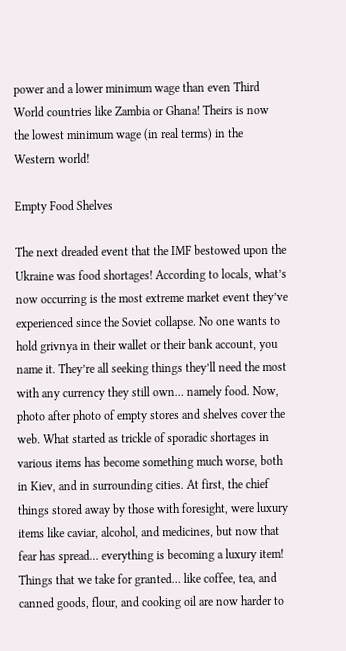power and a lower minimum wage than even Third World countries like Zambia or Ghana! Theirs is now the lowest minimum wage (in real terms) in the Western world!

Empty Food Shelves

The next dreaded event that the IMF bestowed upon the Ukraine was food shortages! According to locals, what’s now occurring is the most extreme market event they’ve experienced since the Soviet collapse. No one wants to hold grivnya in their wallet or their bank account, you name it. They’re all seeking things they’ll need the most with any currency they still own… namely food. Now, photo after photo of empty stores and shelves cover the web. What started as trickle of sporadic shortages in various items has become something much worse, both in Kiev, and in surrounding cities. At first, the chief things stored away by those with foresight, were luxury items like caviar, alcohol, and medicines, but now that fear has spread… everything is becoming a luxury item! Things that we take for granted… like coffee, tea, and canned goods, flour, and cooking oil are now harder to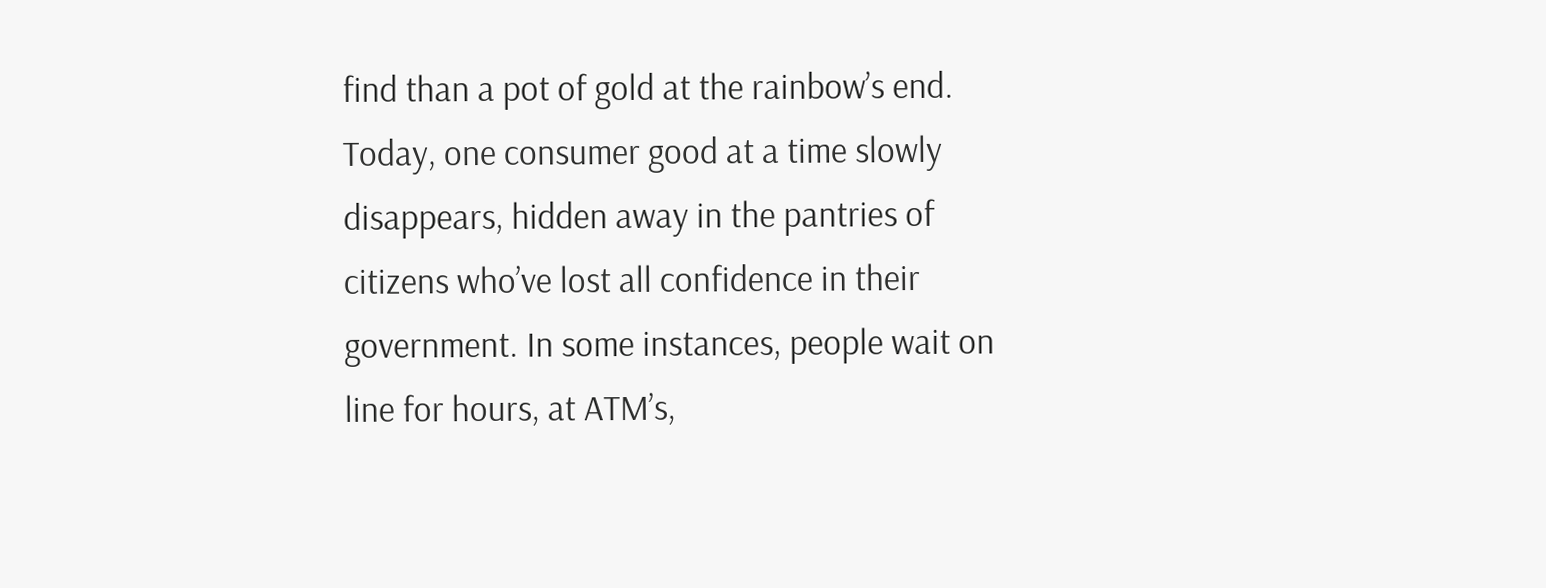find than a pot of gold at the rainbow’s end. Today, one consumer good at a time slowly disappears, hidden away in the pantries of citizens who’ve lost all confidence in their government. In some instances, people wait on line for hours, at ATM’s,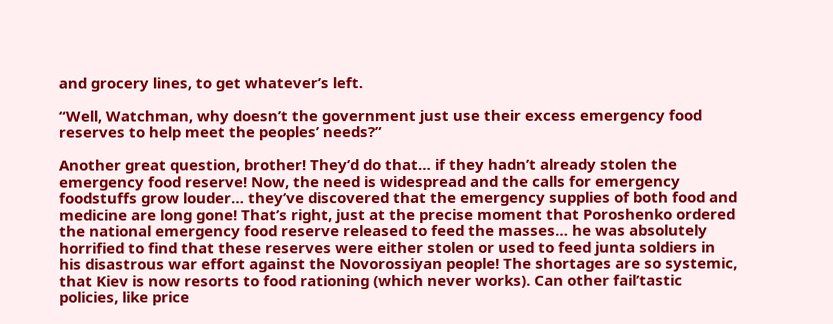and grocery lines, to get whatever’s left.

“Well, Watchman, why doesn’t the government just use their excess emergency food reserves to help meet the peoples’ needs?”

Another great question, brother! They’d do that… if they hadn’t already stolen the emergency food reserve! Now, the need is widespread and the calls for emergency foodstuffs grow louder… they’ve discovered that the emergency supplies of both food and medicine are long gone! That’s right, just at the precise moment that Poroshenko ordered the national emergency food reserve released to feed the masses… he was absolutely horrified to find that these reserves were either stolen or used to feed junta soldiers in his disastrous war effort against the Novorossiyan people! The shortages are so systemic, that Kiev is now resorts to food rationing (which never works). Can other fail’tastic policies, like price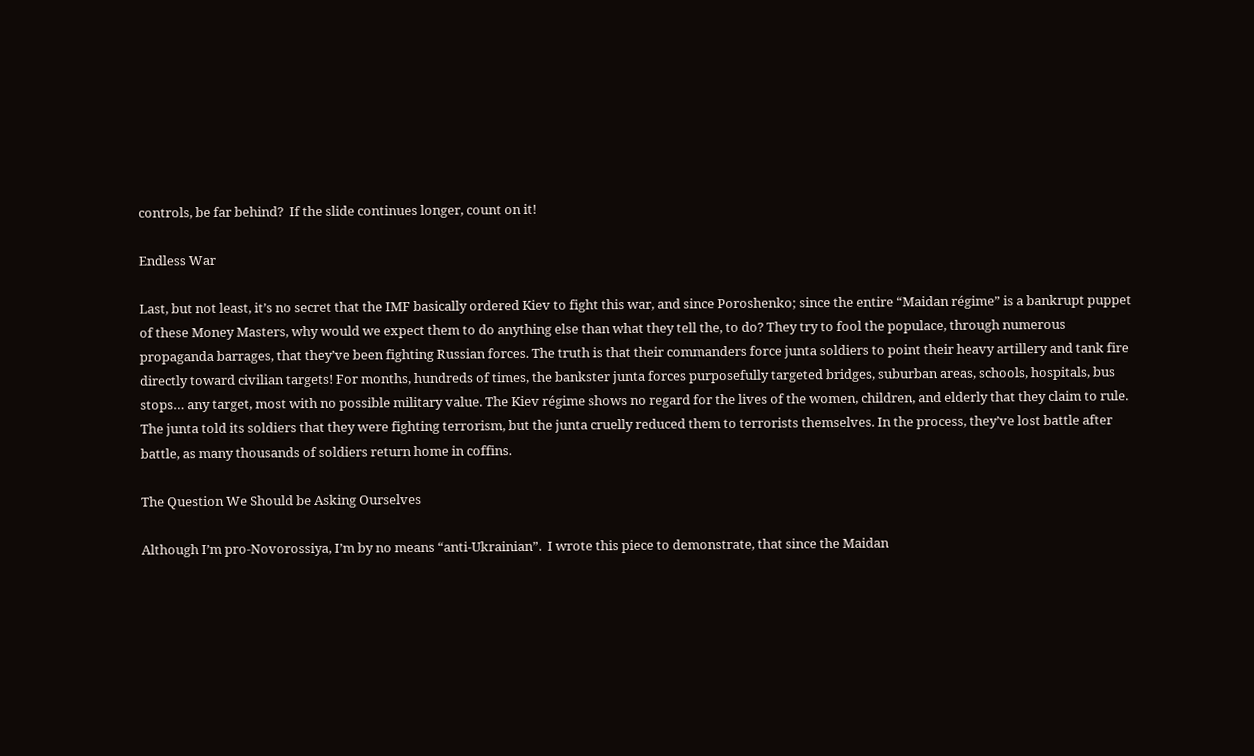controls, be far behind?  If the slide continues longer, count on it!

Endless War

Last, but not least, it’s no secret that the IMF basically ordered Kiev to fight this war, and since Poroshenko; since the entire “Maidan régime” is a bankrupt puppet of these Money Masters, why would we expect them to do anything else than what they tell the, to do? They try to fool the populace, through numerous propaganda barrages, that they’ve been fighting Russian forces. The truth is that their commanders force junta soldiers to point their heavy artillery and tank fire directly toward civilian targets! For months, hundreds of times, the bankster junta forces purposefully targeted bridges, suburban areas, schools, hospitals, bus stops… any target, most with no possible military value. The Kiev régime shows no regard for the lives of the women, children, and elderly that they claim to rule. The junta told its soldiers that they were fighting terrorism, but the junta cruelly reduced them to terrorists themselves. In the process, they’ve lost battle after battle, as many thousands of soldiers return home in coffins.

The Question We Should be Asking Ourselves

Although I’m pro-Novorossiya, I’m by no means “anti-Ukrainian”.  I wrote this piece to demonstrate, that since the Maidan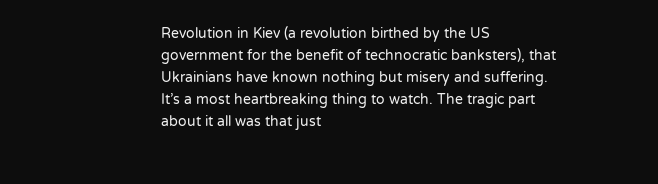Revolution in Kiev (a revolution birthed by the US government for the benefit of technocratic banksters), that Ukrainians have known nothing but misery and suffering. It’s a most heartbreaking thing to watch. The tragic part about it all was that just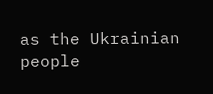as the Ukrainian people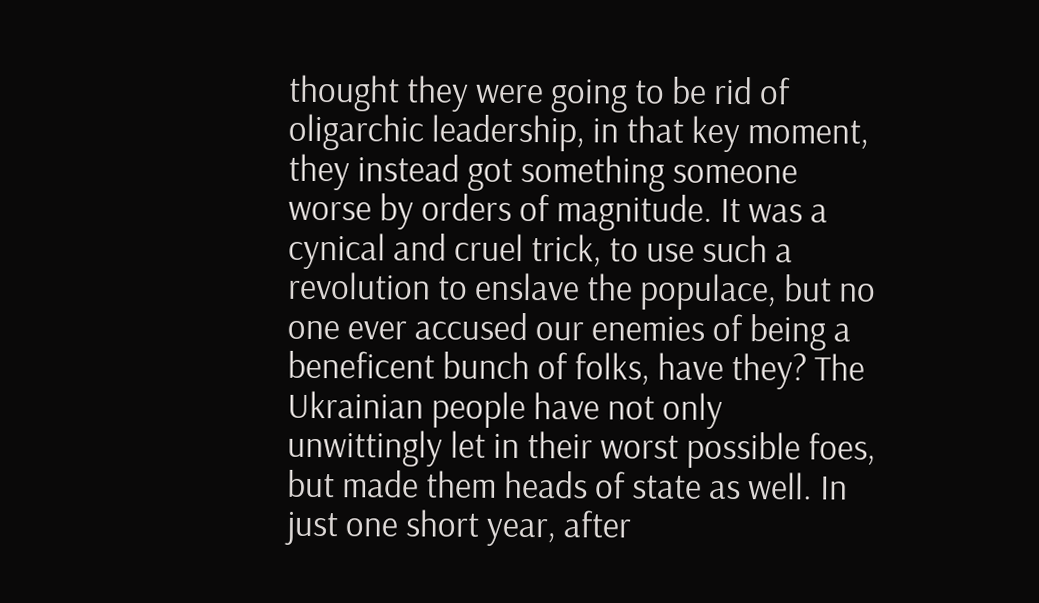thought they were going to be rid of oligarchic leadership, in that key moment, they instead got something someone worse by orders of magnitude. It was a cynical and cruel trick, to use such a revolution to enslave the populace, but no one ever accused our enemies of being a beneficent bunch of folks, have they? The Ukrainian people have not only unwittingly let in their worst possible foes, but made them heads of state as well. In just one short year, after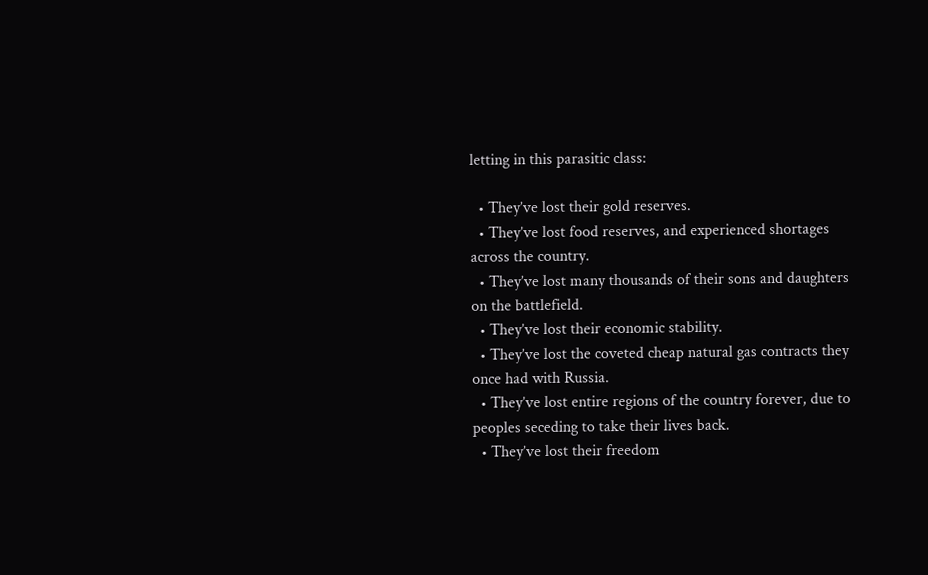letting in this parasitic class:

  • They’ve lost their gold reserves.
  • They’ve lost food reserves, and experienced shortages across the country.
  • They’ve lost many thousands of their sons and daughters on the battlefield.
  • They’ve lost their economic stability.
  • They’ve lost the coveted cheap natural gas contracts they once had with Russia.
  • They’ve lost entire regions of the country forever, due to peoples seceding to take their lives back.
  • They’ve lost their freedom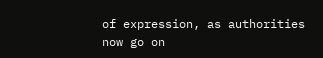of expression, as authorities now go on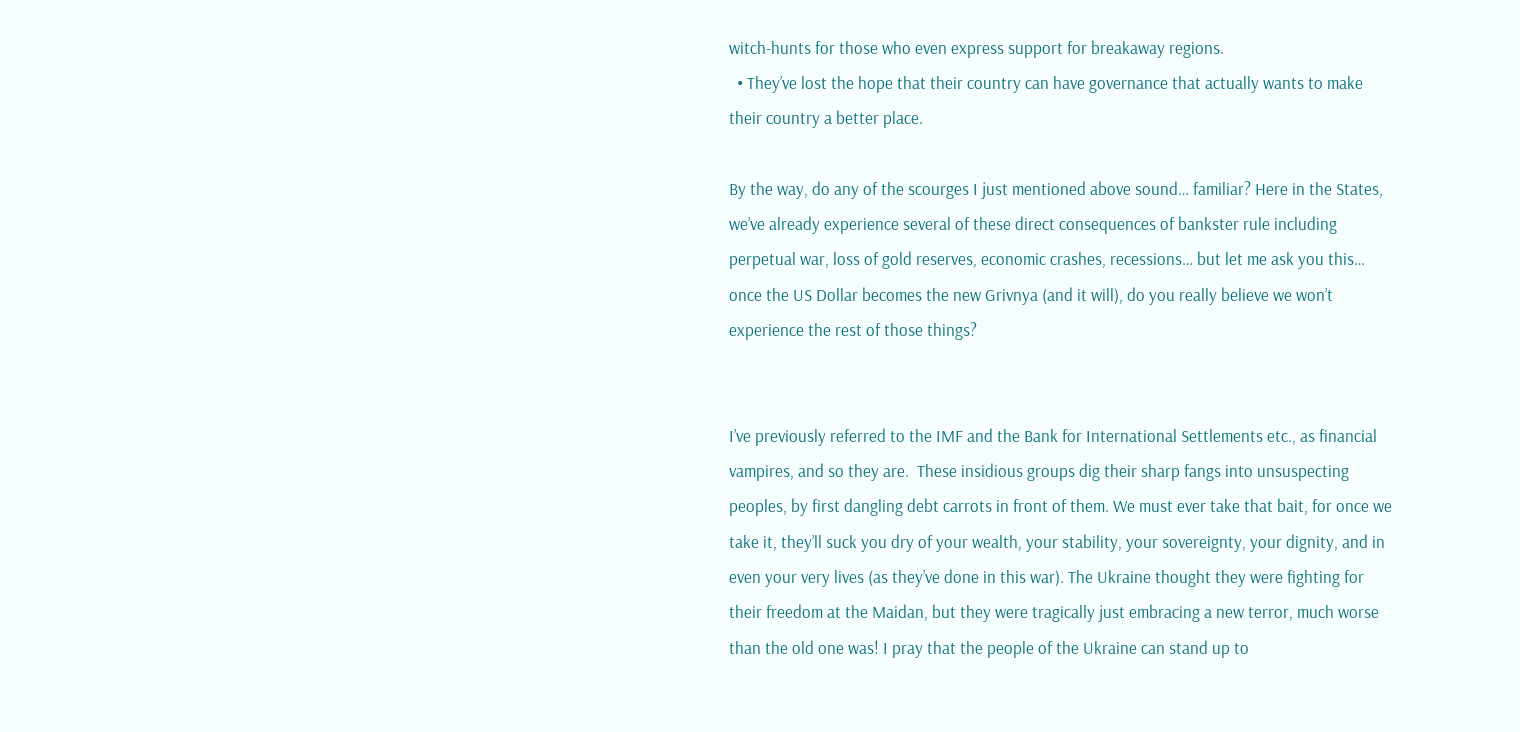witch-hunts for those who even express support for breakaway regions.
  • They’ve lost the hope that their country can have governance that actually wants to make their country a better place.

By the way, do any of the scourges I just mentioned above sound… familiar? Here in the States, we’ve already experience several of these direct consequences of bankster rule including perpetual war, loss of gold reserves, economic crashes, recessions… but let me ask you this… once the US Dollar becomes the new Grivnya (and it will), do you really believe we won’t experience the rest of those things?


I’ve previously referred to the IMF and the Bank for International Settlements etc., as financial vampires, and so they are.  These insidious groups dig their sharp fangs into unsuspecting peoples, by first dangling debt carrots in front of them. We must ever take that bait, for once we take it, they’ll suck you dry of your wealth, your stability, your sovereignty, your dignity, and in even your very lives (as they’ve done in this war). The Ukraine thought they were fighting for their freedom at the Maidan, but they were tragically just embracing a new terror, much worse than the old one was! I pray that the people of the Ukraine can stand up to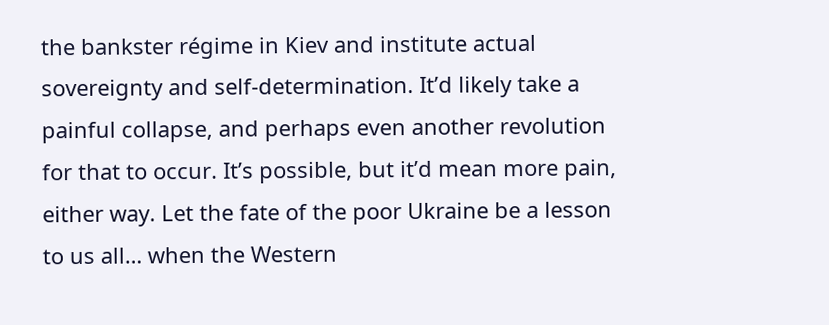the bankster régime in Kiev and institute actual sovereignty and self-determination. It’d likely take a painful collapse, and perhaps even another revolution for that to occur. It’s possible, but it’d mean more pain, either way. Let the fate of the poor Ukraine be a lesson to us all… when the Western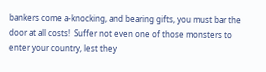bankers come a-knocking, and bearing gifts, you must bar the door at all costs!  Suffer not even one of those monsters to enter your country, lest they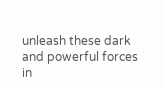unleash these dark and powerful forces in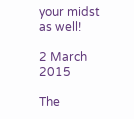your midst as well!

2 March 2015

The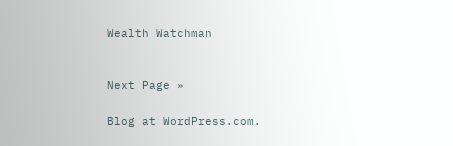Wealth Watchman


Next Page »

Blog at WordPress.com.